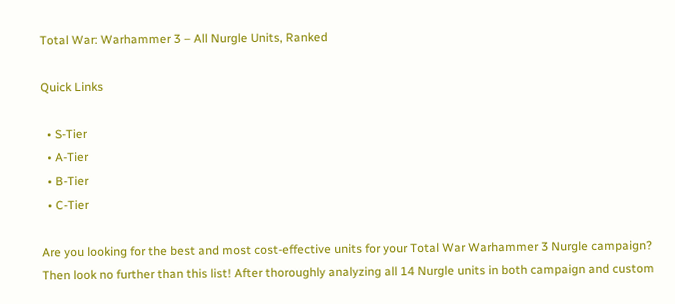Total War: Warhammer 3 – All Nurgle Units, Ranked

Quick Links

  • S-Tier
  • A-Tier
  • B-Tier
  • C-Tier

Are you looking for the best and most cost-effective units for your Total War Warhammer 3 Nurgle campaign? Then look no further than this list! After thoroughly analyzing all 14 Nurgle units in both campaign and custom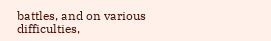battles, and on various difficulties,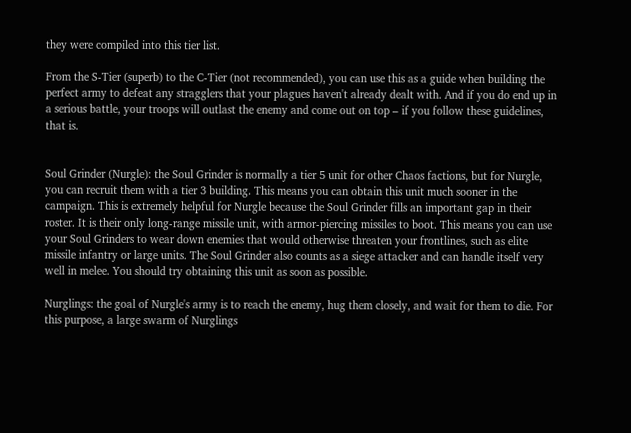they were compiled into this tier list.

From the S-Tier (superb) to the C-Tier (not recommended), you can use this as a guide when building the perfect army to defeat any stragglers that your plagues haven't already dealt with. And if you do end up in a serious battle, your troops will outlast the enemy and come out on top – if you follow these guidelines, that is.


Soul Grinder (Nurgle): the Soul Grinder is normally a tier 5 unit for other Chaos factions, but for Nurgle, you can recruit them with a tier 3 building. This means you can obtain this unit much sooner in the campaign. This is extremely helpful for Nurgle because the Soul Grinder fills an important gap in their roster. It is their only long-range missile unit, with armor-piercing missiles to boot. This means you can use your Soul Grinders to wear down enemies that would otherwise threaten your frontlines, such as elite missile infantry or large units. The Soul Grinder also counts as a siege attacker and can handle itself very well in melee. You should try obtaining this unit as soon as possible.

Nurglings: the goal of Nurgle's army is to reach the enemy, hug them closely, and wait for them to die. For this purpose, a large swarm of Nurglings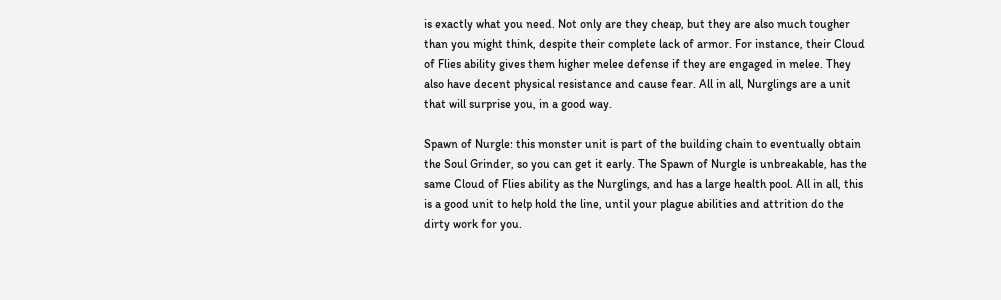is exactly what you need. Not only are they cheap, but they are also much tougher than you might think, despite their complete lack of armor. For instance, their Cloud of Flies ability gives them higher melee defense if they are engaged in melee. They also have decent physical resistance and cause fear. All in all, Nurglings are a unit that will surprise you, in a good way.

Spawn of Nurgle: this monster unit is part of the building chain to eventually obtain the Soul Grinder, so you can get it early. The Spawn of Nurgle is unbreakable, has the same Cloud of Flies ability as the Nurglings, and has a large health pool. All in all, this is a good unit to help hold the line, until your plague abilities and attrition do the dirty work for you.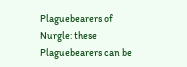Plaguebearers of Nurgle: these Plaguebearers can be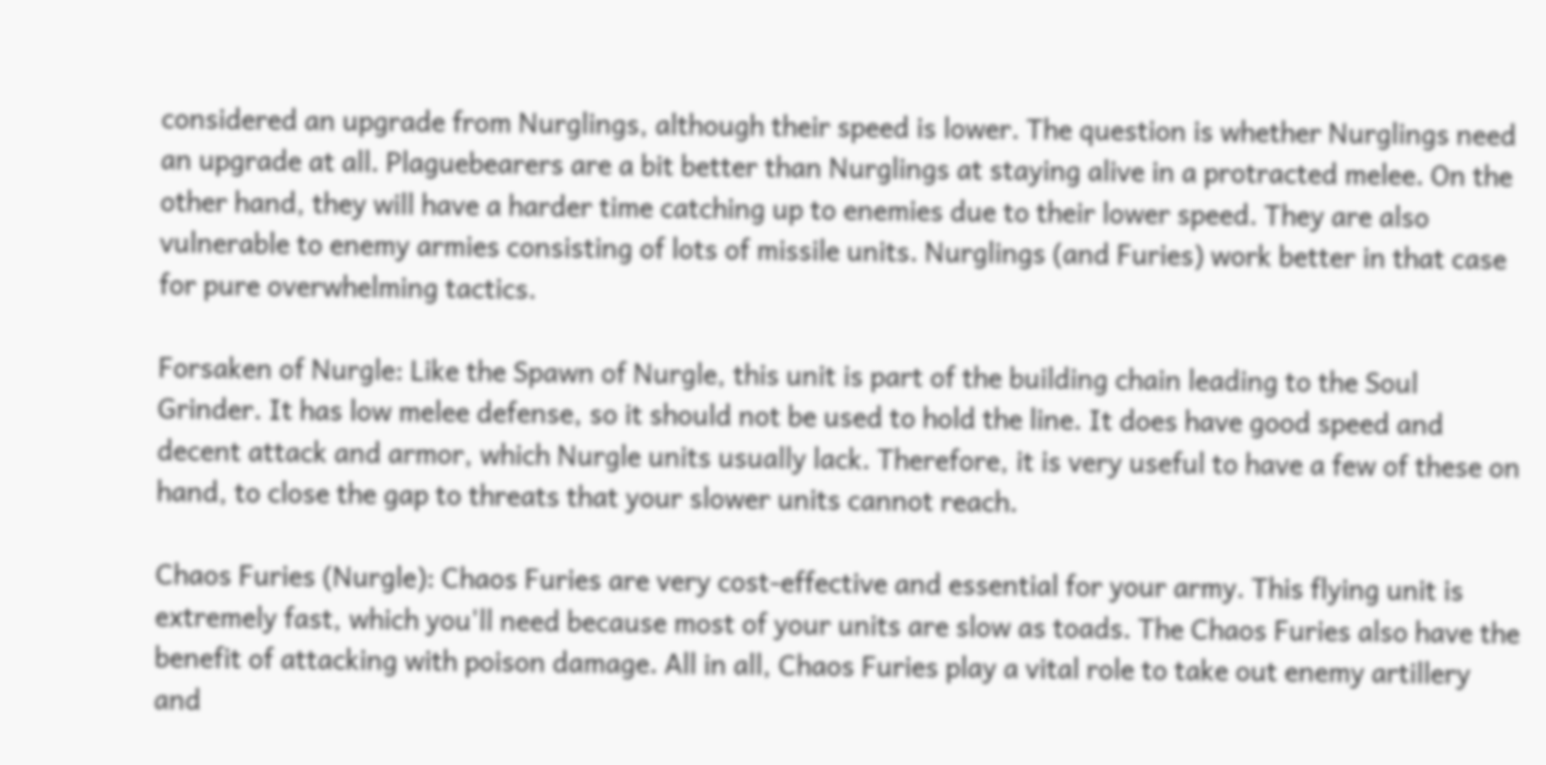considered an upgrade from Nurglings, although their speed is lower. The question is whether Nurglings need an upgrade at all. Plaguebearers are a bit better than Nurglings at staying alive in a protracted melee. On the other hand, they will have a harder time catching up to enemies due to their lower speed. They are also vulnerable to enemy armies consisting of lots of missile units. Nurglings (and Furies) work better in that case for pure overwhelming tactics.

Forsaken of Nurgle: Like the Spawn of Nurgle, this unit is part of the building chain leading to the Soul Grinder. It has low melee defense, so it should not be used to hold the line. It does have good speed and decent attack and armor, which Nurgle units usually lack. Therefore, it is very useful to have a few of these on hand, to close the gap to threats that your slower units cannot reach.

Chaos Furies (Nurgle): Chaos Furies are very cost-effective and essential for your army. This flying unit is extremely fast, which you'll need because most of your units are slow as toads. The Chaos Furies also have the benefit of attacking with poison damage. All in all, Chaos Furies play a vital role to take out enemy artillery and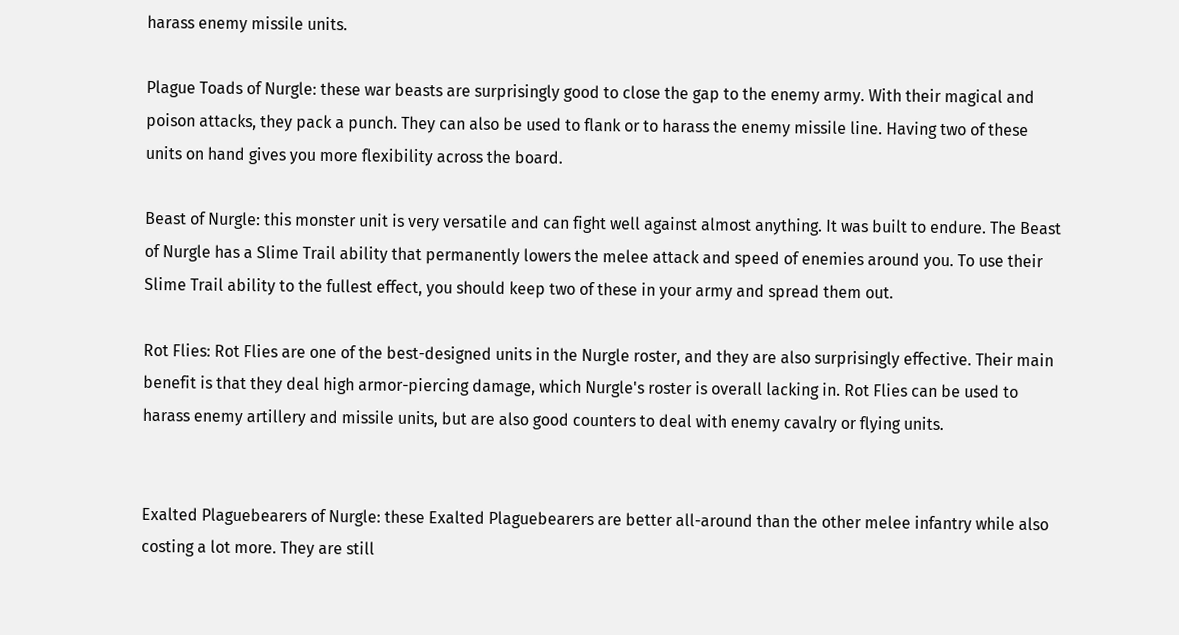harass enemy missile units.

Plague Toads of Nurgle: these war beasts are surprisingly good to close the gap to the enemy army. With their magical and poison attacks, they pack a punch. They can also be used to flank or to harass the enemy missile line. Having two of these units on hand gives you more flexibility across the board.

Beast of Nurgle: this monster unit is very versatile and can fight well against almost anything. It was built to endure. The Beast of Nurgle has a Slime Trail ability that permanently lowers the melee attack and speed of enemies around you. To use their Slime Trail ability to the fullest effect, you should keep two of these in your army and spread them out.

Rot Flies: Rot Flies are one of the best-designed units in the Nurgle roster, and they are also surprisingly effective. Their main benefit is that they deal high armor-piercing damage, which Nurgle's roster is overall lacking in. Rot Flies can be used to harass enemy artillery and missile units, but are also good counters to deal with enemy cavalry or flying units.


Exalted Plaguebearers of Nurgle: these Exalted Plaguebearers are better all-around than the other melee infantry while also costing a lot more. They are still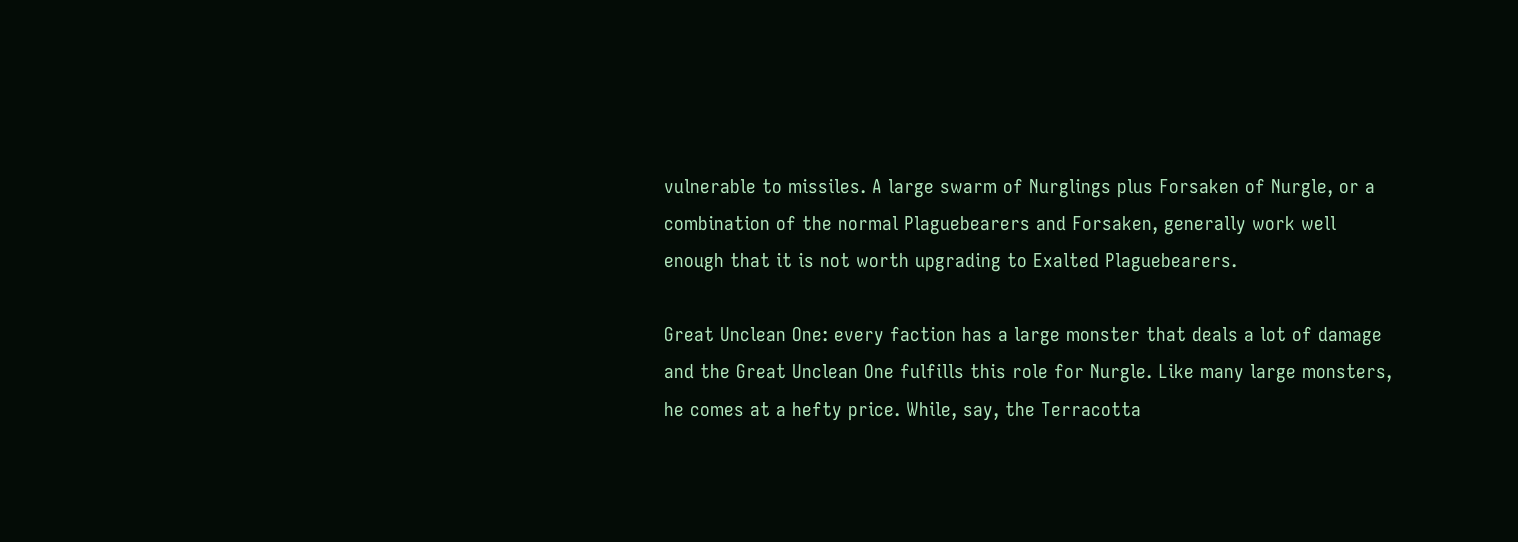vulnerable to missiles. A large swarm of Nurglings plus Forsaken of Nurgle, or a combination of the normal Plaguebearers and Forsaken, generally work well enough that it is not worth upgrading to Exalted Plaguebearers.

Great Unclean One: every faction has a large monster that deals a lot of damage and the Great Unclean One fulfills this role for Nurgle. Like many large monsters, he comes at a hefty price. While, say, the Terracotta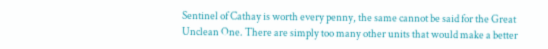Sentinel of Cathay is worth every penny, the same cannot be said for the Great Unclean One. There are simply too many other units that would make a better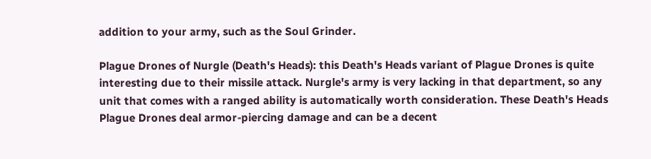addition to your army, such as the Soul Grinder.

Plague Drones of Nurgle (Death's Heads): this Death's Heads variant of Plague Drones is quite interesting due to their missile attack. Nurgle's army is very lacking in that department, so any unit that comes with a ranged ability is automatically worth consideration. These Death's Heads Plague Drones deal armor-piercing damage and can be a decent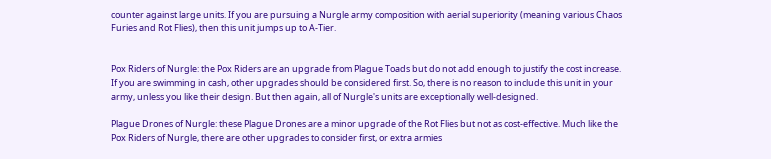counter against large units. If you are pursuing a Nurgle army composition with aerial superiority (meaning various Chaos Furies and Rot Flies), then this unit jumps up to A-Tier.


Pox Riders of Nurgle: the Pox Riders are an upgrade from Plague Toads but do not add enough to justify the cost increase. If you are swimming in cash, other upgrades should be considered first. So, there is no reason to include this unit in your army, unless you like their design. But then again, all of Nurgle's units are exceptionally well-designed.

Plague Drones of Nurgle: these Plague Drones are a minor upgrade of the Rot Flies but not as cost-effective. Much like the Pox Riders of Nurgle, there are other upgrades to consider first, or extra armies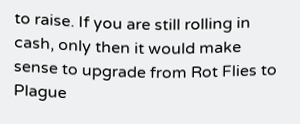to raise. If you are still rolling in cash, only then it would make sense to upgrade from Rot Flies to Plague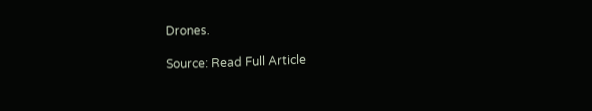Drones.

Source: Read Full Article